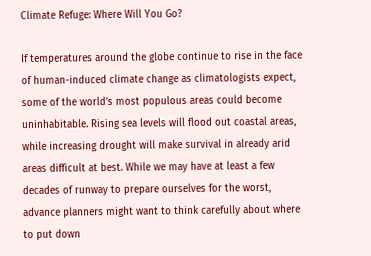Climate Refuge: Where Will You Go?

If temperatures around the globe continue to rise in the face of human-induced climate change as climatologists expect, some of the world’s most populous areas could become uninhabitable. Rising sea levels will flood out coastal areas, while increasing drought will make survival in already arid areas difficult at best. While we may have at least a few decades of runway to prepare ourselves for the worst, advance planners might want to think carefully about where to put down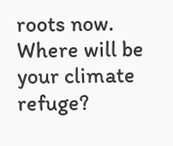roots now. Where will be your climate refuge?